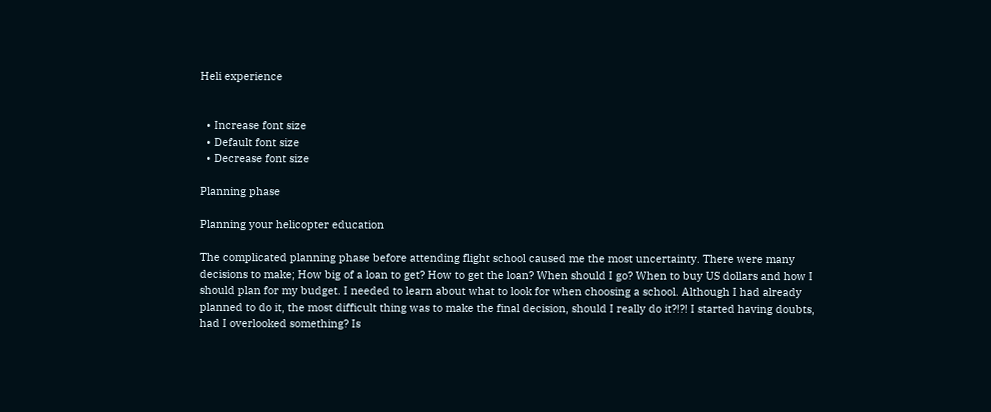Heli experience


  • Increase font size
  • Default font size
  • Decrease font size

Planning phase

Planning your helicopter education

The complicated planning phase before attending flight school caused me the most uncertainty. There were many decisions to make; How big of a loan to get? How to get the loan? When should I go? When to buy US dollars and how I should plan for my budget. I needed to learn about what to look for when choosing a school. Although I had already planned to do it, the most difficult thing was to make the final decision, should I really do it?!?! I started having doubts, had I overlooked something? Is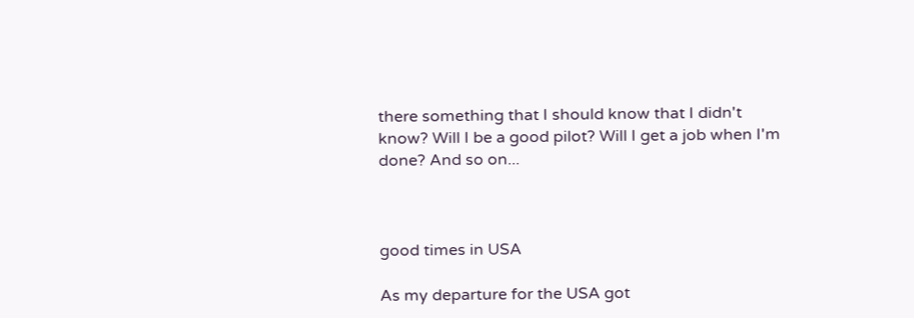there something that I should know that I didn't know? Will I be a good pilot? Will I get a job when I'm done? And so on...



good times in USA

As my departure for the USA got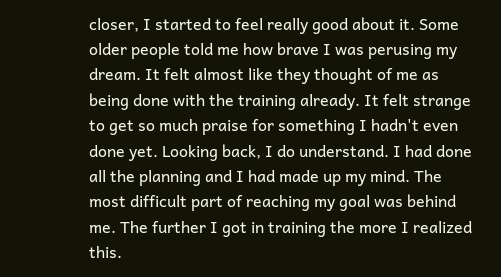closer, I started to feel really good about it. Some older people told me how brave I was perusing my dream. It felt almost like they thought of me as being done with the training already. It felt strange to get so much praise for something I hadn't even done yet. Looking back, I do understand. I had done all the planning and I had made up my mind. The most difficult part of reaching my goal was behind me. The further I got in training the more I realized this.